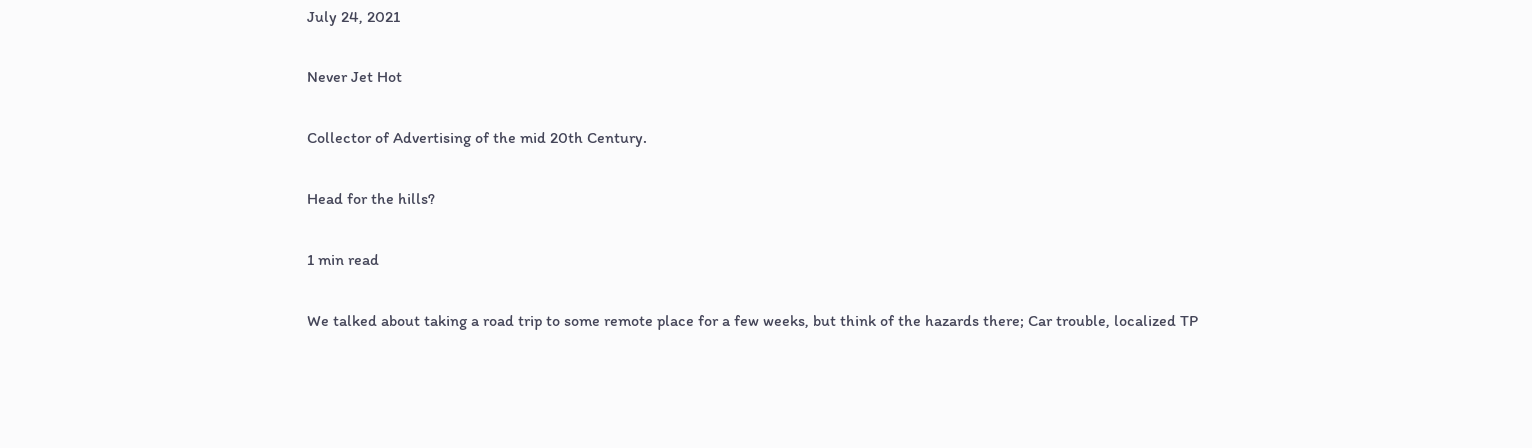July 24, 2021

Never Jet Hot

Collector of Advertising of the mid 20th Century.

Head for the hills?

1 min read

We talked about taking a road trip to some remote place for a few weeks, but think of the hazards there; Car trouble, localized TP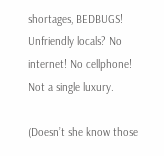shortages, BEDBUGS! Unfriendly locals? No internet! No cellphone! Not a single luxury.

(Doesn’t she know those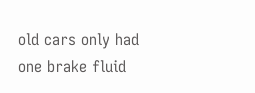old cars only had one brake fluid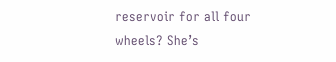reservoir for all four wheels? She’s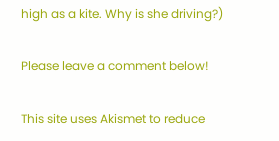high as a kite. Why is she driving?)

Please leave a comment below!

This site uses Akismet to reduce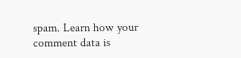spam. Learn how your comment data is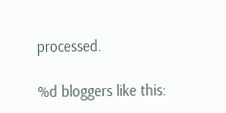processed.

%d bloggers like this: